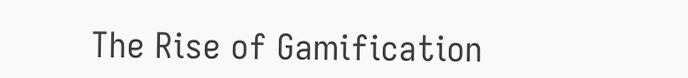The Rise of Gamification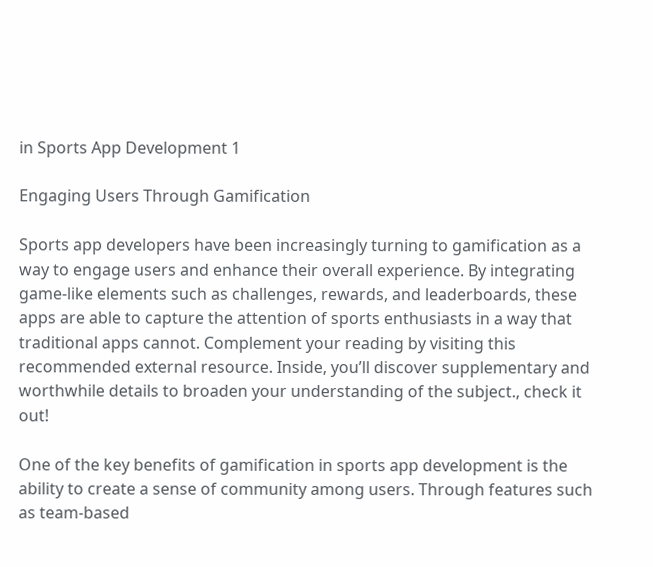in Sports App Development 1

Engaging Users Through Gamification

Sports app developers have been increasingly turning to gamification as a way to engage users and enhance their overall experience. By integrating game-like elements such as challenges, rewards, and leaderboards, these apps are able to capture the attention of sports enthusiasts in a way that traditional apps cannot. Complement your reading by visiting this recommended external resource. Inside, you’ll discover supplementary and worthwhile details to broaden your understanding of the subject., check it out!

One of the key benefits of gamification in sports app development is the ability to create a sense of community among users. Through features such as team-based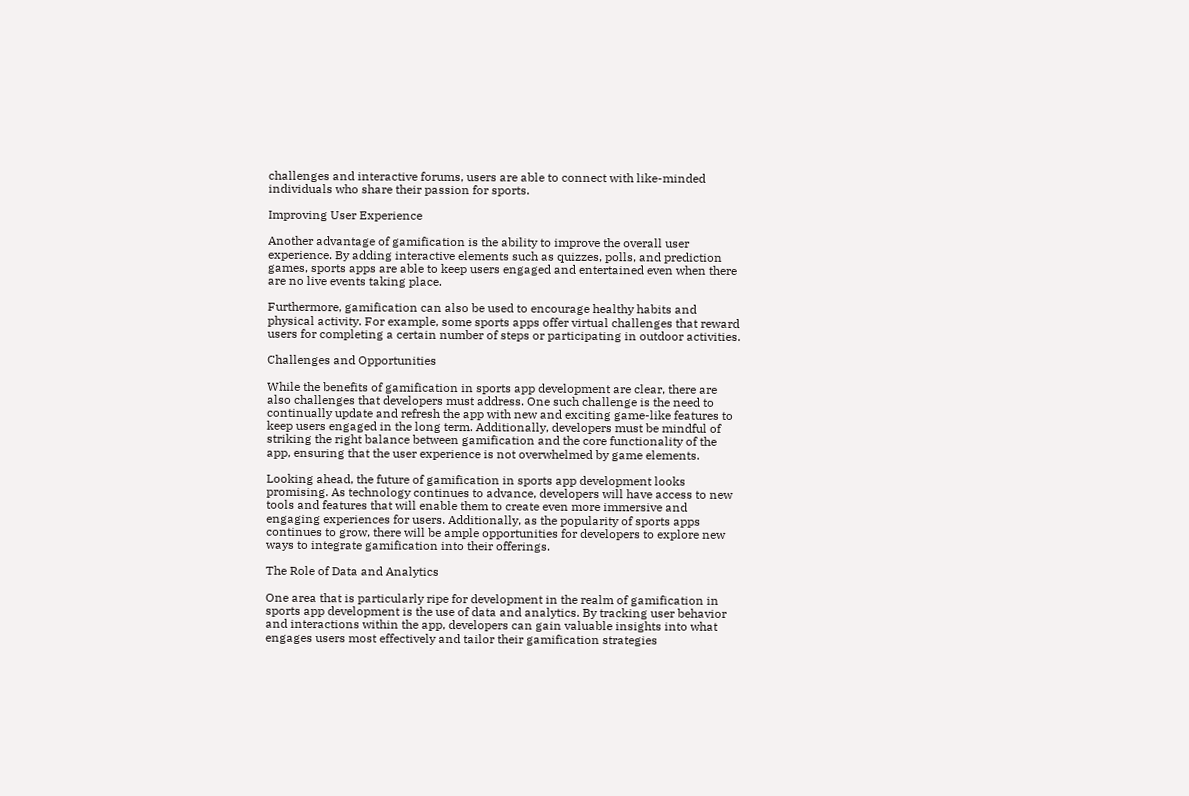challenges and interactive forums, users are able to connect with like-minded individuals who share their passion for sports.

Improving User Experience

Another advantage of gamification is the ability to improve the overall user experience. By adding interactive elements such as quizzes, polls, and prediction games, sports apps are able to keep users engaged and entertained even when there are no live events taking place.

Furthermore, gamification can also be used to encourage healthy habits and physical activity. For example, some sports apps offer virtual challenges that reward users for completing a certain number of steps or participating in outdoor activities.

Challenges and Opportunities

While the benefits of gamification in sports app development are clear, there are also challenges that developers must address. One such challenge is the need to continually update and refresh the app with new and exciting game-like features to keep users engaged in the long term. Additionally, developers must be mindful of striking the right balance between gamification and the core functionality of the app, ensuring that the user experience is not overwhelmed by game elements.

Looking ahead, the future of gamification in sports app development looks promising. As technology continues to advance, developers will have access to new tools and features that will enable them to create even more immersive and engaging experiences for users. Additionally, as the popularity of sports apps continues to grow, there will be ample opportunities for developers to explore new ways to integrate gamification into their offerings.

The Role of Data and Analytics

One area that is particularly ripe for development in the realm of gamification in sports app development is the use of data and analytics. By tracking user behavior and interactions within the app, developers can gain valuable insights into what engages users most effectively and tailor their gamification strategies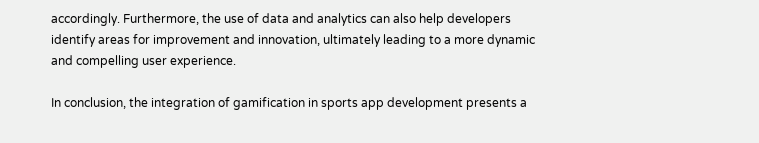accordingly. Furthermore, the use of data and analytics can also help developers identify areas for improvement and innovation, ultimately leading to a more dynamic and compelling user experience.

In conclusion, the integration of gamification in sports app development presents a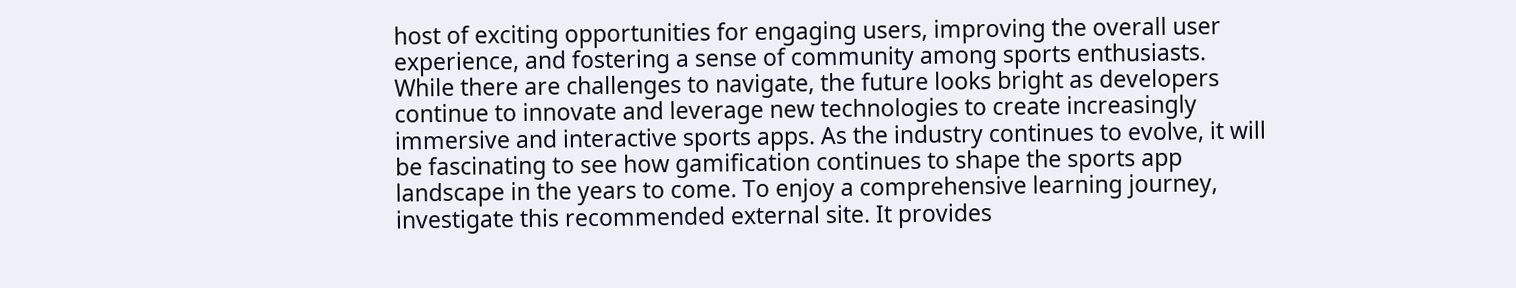host of exciting opportunities for engaging users, improving the overall user experience, and fostering a sense of community among sports enthusiasts. While there are challenges to navigate, the future looks bright as developers continue to innovate and leverage new technologies to create increasingly immersive and interactive sports apps. As the industry continues to evolve, it will be fascinating to see how gamification continues to shape the sports app landscape in the years to come. To enjoy a comprehensive learning journey, investigate this recommended external site. It provides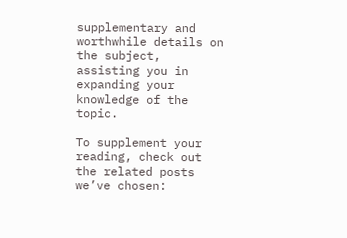supplementary and worthwhile details on the subject, assisting you in expanding your knowledge of the topic.

To supplement your reading, check out the related posts we’ve chosen: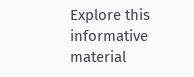Explore this informative material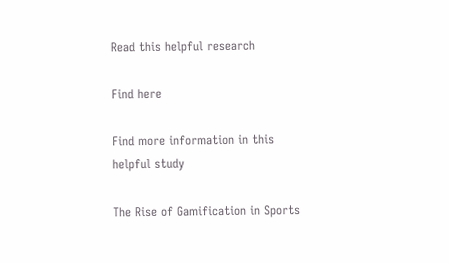Read this helpful research

Find here

Find more information in this helpful study

The Rise of Gamification in Sports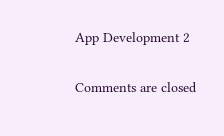App Development 2


Comments are closed